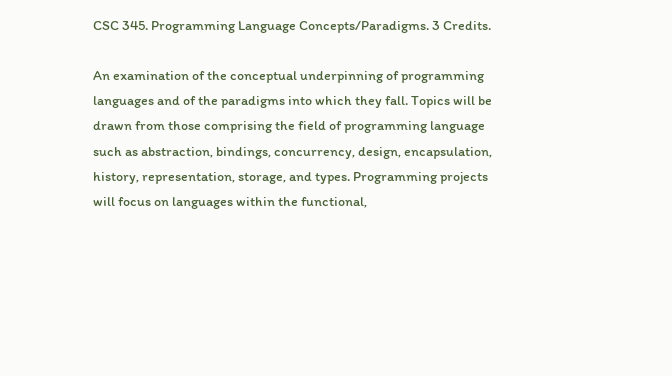CSC 345. Programming Language Concepts/Paradigms. 3 Credits.

An examination of the conceptual underpinning of programming languages and of the paradigms into which they fall. Topics will be drawn from those comprising the field of programming language such as abstraction, bindings, concurrency, design, encapsulation, history, representation, storage, and types. Programming projects will focus on languages within the functional,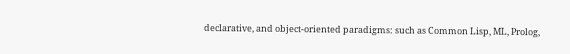declarative, and object-oriented paradigms: such as Common Lisp, ML, Prolog,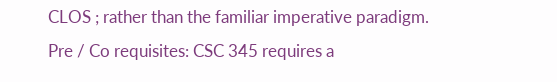CLOS ; rather than the familiar imperative paradigm.
Pre / Co requisites: CSC 345 requires a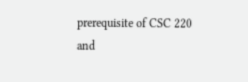prerequisite of CSC 220 and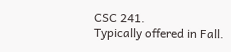CSC 241.
Typically offered in Fall.